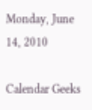Monday, June 14, 2010

Calendar Geeks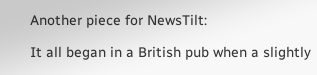Another piece for NewsTilt:

It all began in a British pub when a slightly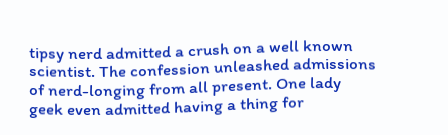tipsy nerd admitted a crush on a well known scientist. The confession unleashed admissions of nerd-longing from all present. One lady geek even admitted having a thing for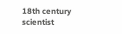18th century scientist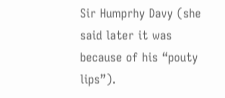Sir Humprhy Davy (she said later it was because of his “pouty lips”).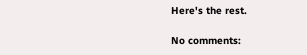Here's the rest.

No comments: